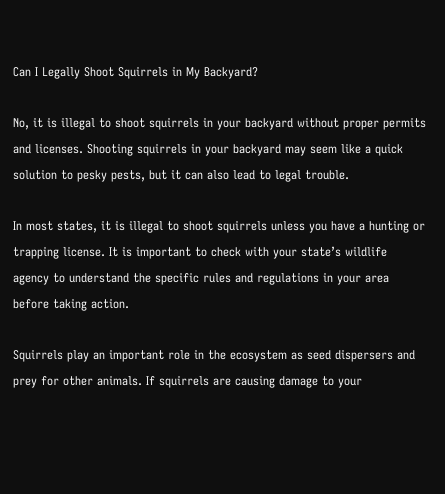Can I Legally Shoot Squirrels in My Backyard?

No, it is illegal to shoot squirrels in your backyard without proper permits and licenses. Shooting squirrels in your backyard may seem like a quick solution to pesky pests, but it can also lead to legal trouble.

In most states, it is illegal to shoot squirrels unless you have a hunting or trapping license. It is important to check with your state’s wildlife agency to understand the specific rules and regulations in your area before taking action.

Squirrels play an important role in the ecosystem as seed dispersers and prey for other animals. If squirrels are causing damage to your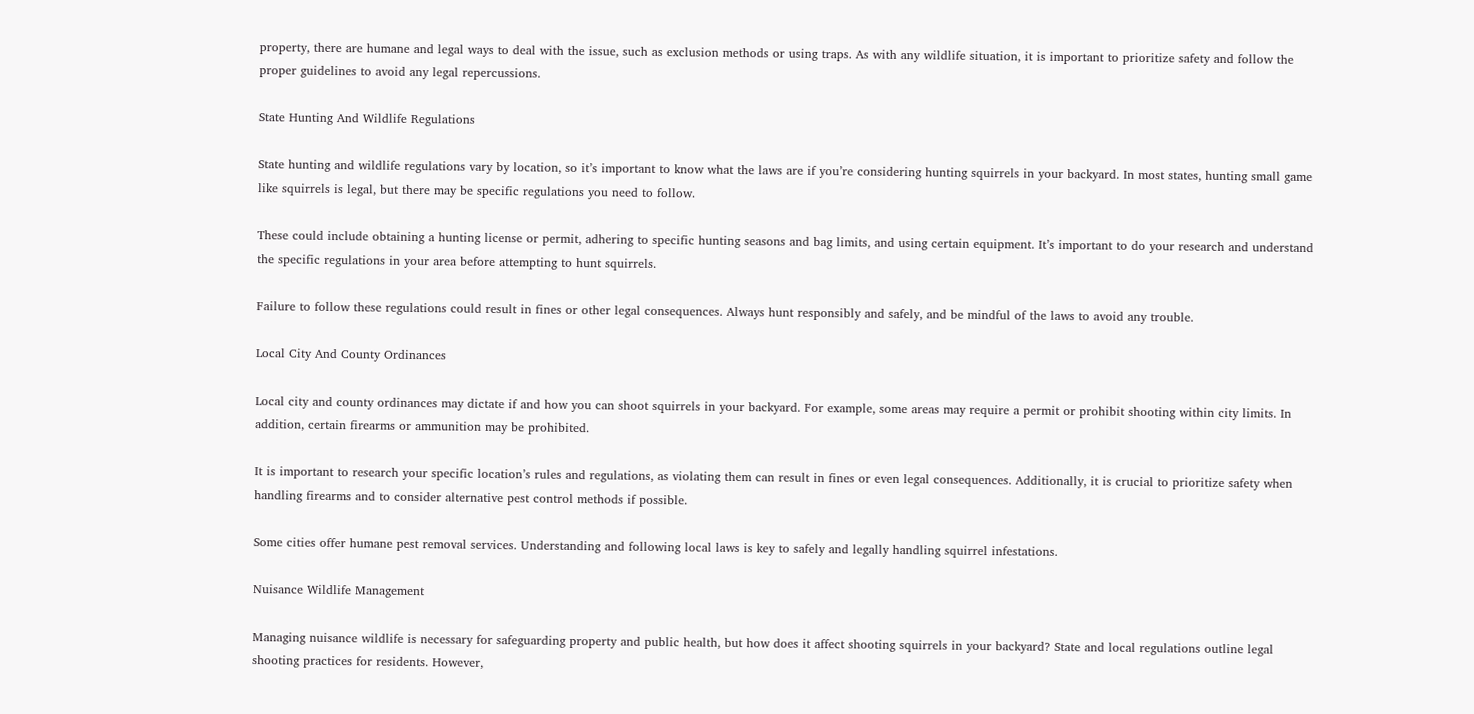property, there are humane and legal ways to deal with the issue, such as exclusion methods or using traps. As with any wildlife situation, it is important to prioritize safety and follow the proper guidelines to avoid any legal repercussions.

State Hunting And Wildlife Regulations

State hunting and wildlife regulations vary by location, so it’s important to know what the laws are if you’re considering hunting squirrels in your backyard. In most states, hunting small game like squirrels is legal, but there may be specific regulations you need to follow.

These could include obtaining a hunting license or permit, adhering to specific hunting seasons and bag limits, and using certain equipment. It’s important to do your research and understand the specific regulations in your area before attempting to hunt squirrels.

Failure to follow these regulations could result in fines or other legal consequences. Always hunt responsibly and safely, and be mindful of the laws to avoid any trouble.

Local City And County Ordinances

Local city and county ordinances may dictate if and how you can shoot squirrels in your backyard. For example, some areas may require a permit or prohibit shooting within city limits. In addition, certain firearms or ammunition may be prohibited.

It is important to research your specific location’s rules and regulations, as violating them can result in fines or even legal consequences. Additionally, it is crucial to prioritize safety when handling firearms and to consider alternative pest control methods if possible.

Some cities offer humane pest removal services. Understanding and following local laws is key to safely and legally handling squirrel infestations.

Nuisance Wildlife Management

Managing nuisance wildlife is necessary for safeguarding property and public health, but how does it affect shooting squirrels in your backyard? State and local regulations outline legal shooting practices for residents. However,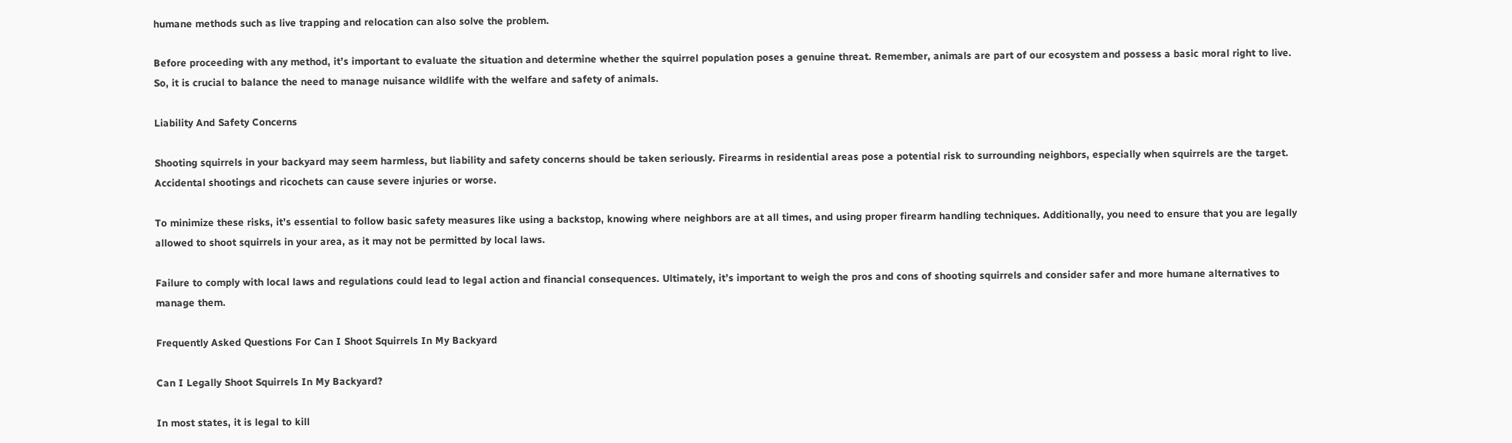humane methods such as live trapping and relocation can also solve the problem.

Before proceeding with any method, it’s important to evaluate the situation and determine whether the squirrel population poses a genuine threat. Remember, animals are part of our ecosystem and possess a basic moral right to live. So, it is crucial to balance the need to manage nuisance wildlife with the welfare and safety of animals.

Liability And Safety Concerns

Shooting squirrels in your backyard may seem harmless, but liability and safety concerns should be taken seriously. Firearms in residential areas pose a potential risk to surrounding neighbors, especially when squirrels are the target. Accidental shootings and ricochets can cause severe injuries or worse.

To minimize these risks, it’s essential to follow basic safety measures like using a backstop, knowing where neighbors are at all times, and using proper firearm handling techniques. Additionally, you need to ensure that you are legally allowed to shoot squirrels in your area, as it may not be permitted by local laws.

Failure to comply with local laws and regulations could lead to legal action and financial consequences. Ultimately, it’s important to weigh the pros and cons of shooting squirrels and consider safer and more humane alternatives to manage them.

Frequently Asked Questions For Can I Shoot Squirrels In My Backyard

Can I Legally Shoot Squirrels In My Backyard?

In most states, it is legal to kill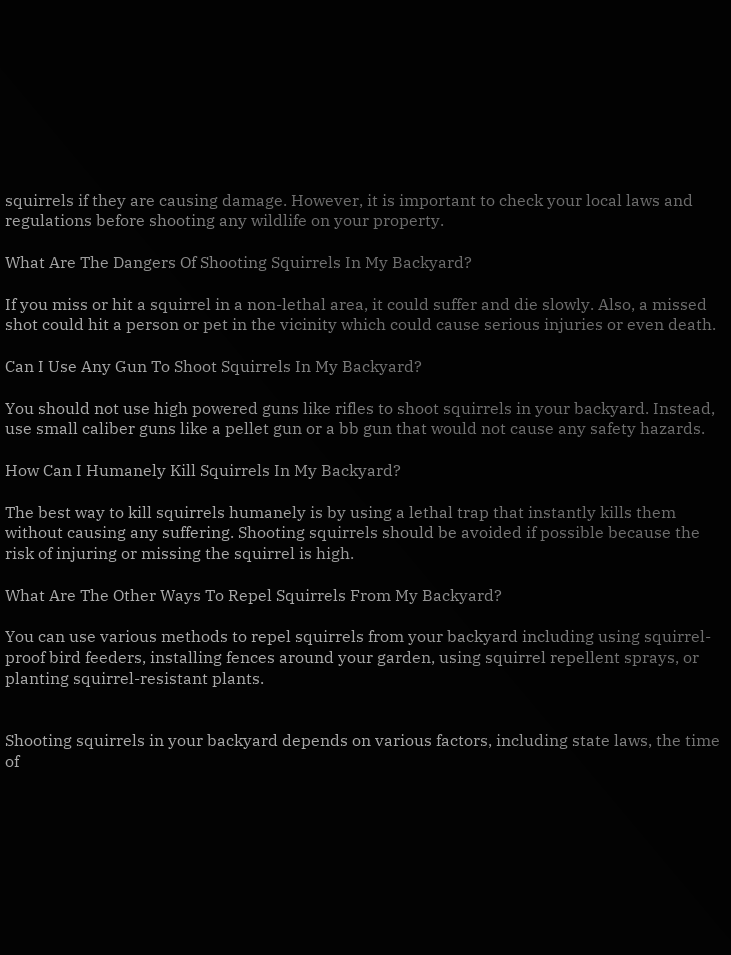squirrels if they are causing damage. However, it is important to check your local laws and regulations before shooting any wildlife on your property.

What Are The Dangers Of Shooting Squirrels In My Backyard?

If you miss or hit a squirrel in a non-lethal area, it could suffer and die slowly. Also, a missed shot could hit a person or pet in the vicinity which could cause serious injuries or even death.

Can I Use Any Gun To Shoot Squirrels In My Backyard?

You should not use high powered guns like rifles to shoot squirrels in your backyard. Instead, use small caliber guns like a pellet gun or a bb gun that would not cause any safety hazards.

How Can I Humanely Kill Squirrels In My Backyard?

The best way to kill squirrels humanely is by using a lethal trap that instantly kills them without causing any suffering. Shooting squirrels should be avoided if possible because the risk of injuring or missing the squirrel is high.

What Are The Other Ways To Repel Squirrels From My Backyard?

You can use various methods to repel squirrels from your backyard including using squirrel-proof bird feeders, installing fences around your garden, using squirrel repellent sprays, or planting squirrel-resistant plants.


Shooting squirrels in your backyard depends on various factors, including state laws, the time of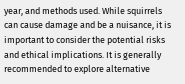year, and methods used. While squirrels can cause damage and be a nuisance, it is important to consider the potential risks and ethical implications. It is generally recommended to explore alternative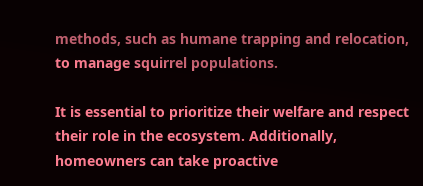methods, such as humane trapping and relocation, to manage squirrel populations.

It is essential to prioritize their welfare and respect their role in the ecosystem. Additionally, homeowners can take proactive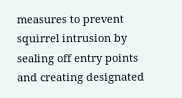measures to prevent squirrel intrusion by sealing off entry points and creating designated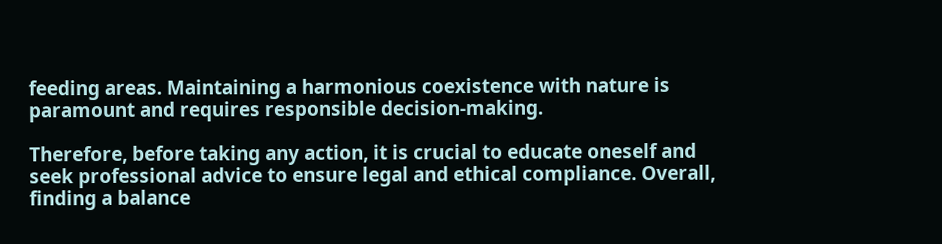feeding areas. Maintaining a harmonious coexistence with nature is paramount and requires responsible decision-making.

Therefore, before taking any action, it is crucial to educate oneself and seek professional advice to ensure legal and ethical compliance. Overall, finding a balance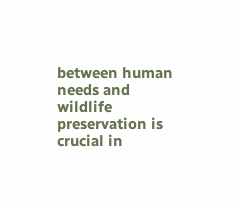between human needs and wildlife preservation is crucial in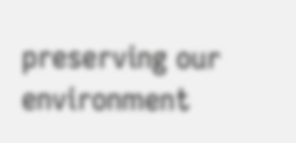preserving our environment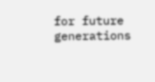for future generations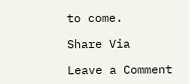to come.

Share Via

Leave a Comment